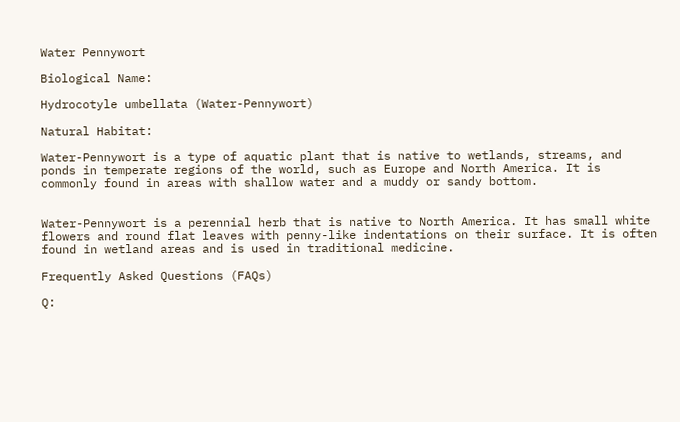Water Pennywort

Biological Name:

Hydrocotyle umbellata (Water-Pennywort)

Natural Habitat:

Water-Pennywort is a type of aquatic plant that is native to wetlands, streams, and ponds in temperate regions of the world, such as Europe and North America. It is commonly found in areas with shallow water and a muddy or sandy bottom.


Water-Pennywort is a perennial herb that is native to North America. It has small white flowers and round flat leaves with penny-like indentations on their surface. It is often found in wetland areas and is used in traditional medicine.

Frequently Asked Questions (FAQs)

Q: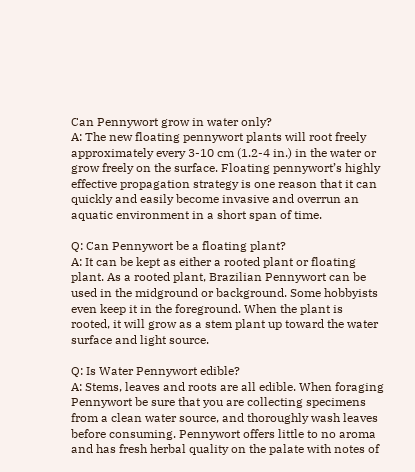Can Pennywort grow in water only?
A: The new floating pennywort plants will root freely approximately every 3-10 cm (1.2-4 in.) in the water or grow freely on the surface. Floating pennywort’s highly effective propagation strategy is one reason that it can quickly and easily become invasive and overrun an aquatic environment in a short span of time.

Q: Can Pennywort be a floating plant?
A: It can be kept as either a rooted plant or floating plant. As a rooted plant, Brazilian Pennywort can be used in the midground or background. Some hobbyists even keep it in the foreground. When the plant is rooted, it will grow as a stem plant up toward the water surface and light source.

Q: Is Water Pennywort edible?
A: Stems, leaves and roots are all edible. When foraging Pennywort be sure that you are collecting specimens from a clean water source, and thoroughly wash leaves before consuming. Pennywort offers little to no aroma and has fresh herbal quality on the palate with notes of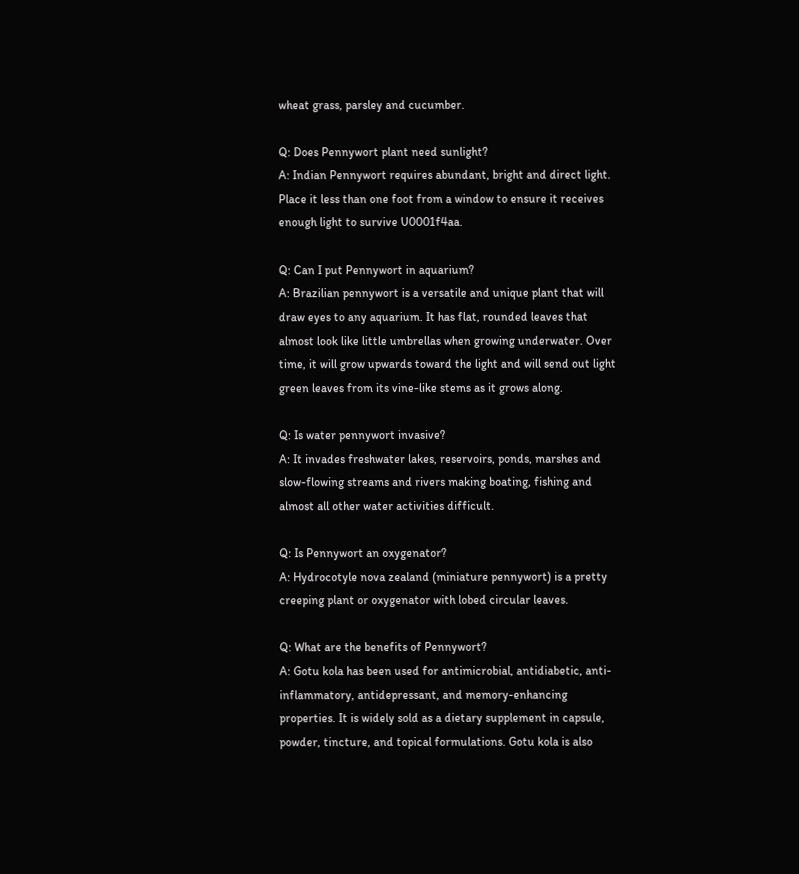wheat grass, parsley and cucumber.

Q: Does Pennywort plant need sunlight?
A: Indian Pennywort requires abundant, bright and direct light. Place it less than one foot from a window to ensure it receives enough light to survive U0001f4aa.

Q: Can I put Pennywort in aquarium?
A: Brazilian pennywort is a versatile and unique plant that will draw eyes to any aquarium. It has flat, rounded leaves that almost look like little umbrellas when growing underwater. Over time, it will grow upwards toward the light and will send out light green leaves from its vine-like stems as it grows along.

Q: Is water pennywort invasive?
A: It invades freshwater lakes, reservoirs, ponds, marshes and slow-flowing streams and rivers making boating, fishing and almost all other water activities difficult.

Q: Is Pennywort an oxygenator?
A: Hydrocotyle nova zealand (miniature pennywort) is a pretty creeping plant or oxygenator with lobed circular leaves.

Q: What are the benefits of Pennywort?
A: Gotu kola has been used for antimicrobial, antidiabetic, anti-inflammatory, antidepressant, and memory-enhancing properties. It is widely sold as a dietary supplement in capsule, powder, tincture, and topical formulations. Gotu kola is also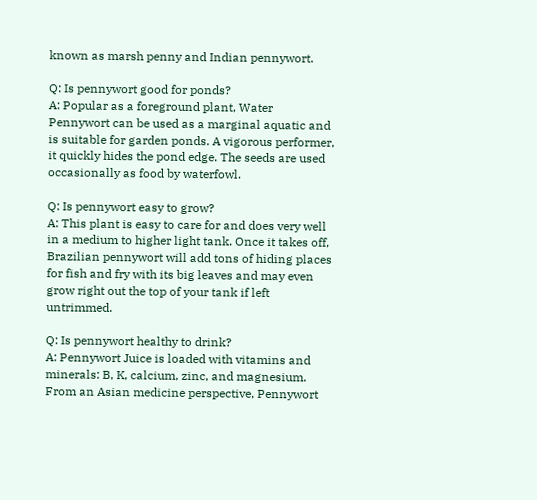known as marsh penny and Indian pennywort.

Q: Is pennywort good for ponds?
A: Popular as a foreground plant, Water Pennywort can be used as a marginal aquatic and is suitable for garden ponds. A vigorous performer, it quickly hides the pond edge. The seeds are used occasionally as food by waterfowl.

Q: Is pennywort easy to grow?
A: This plant is easy to care for and does very well in a medium to higher light tank. Once it takes off, Brazilian pennywort will add tons of hiding places for fish and fry with its big leaves and may even grow right out the top of your tank if left untrimmed.

Q: Is pennywort healthy to drink?
A: Pennywort Juice is loaded with vitamins and minerals: B, K, calcium, zinc, and magnesium. From an Asian medicine perspective, Pennywort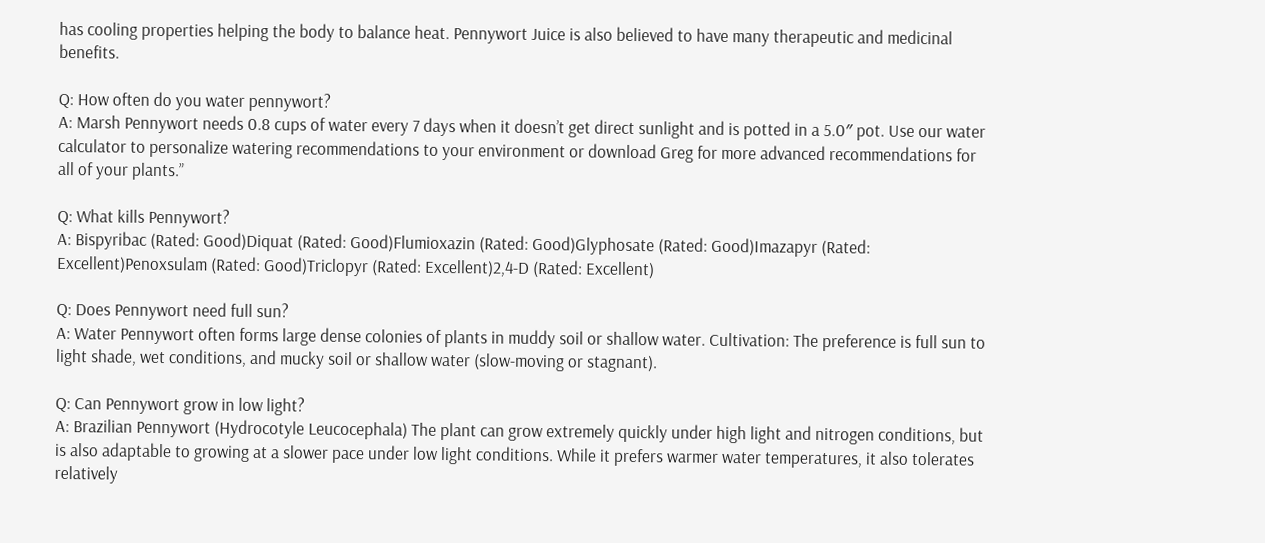has cooling properties helping the body to balance heat. Pennywort Juice is also believed to have many therapeutic and medicinal benefits.

Q: How often do you water pennywort?
A: Marsh Pennywort needs 0.8 cups of water every 7 days when it doesn’t get direct sunlight and is potted in a 5.0″ pot. Use our water calculator to personalize watering recommendations to your environment or download Greg for more advanced recommendations for all of your plants.”

Q: What kills Pennywort?
A: Bispyribac (Rated: Good)Diquat (Rated: Good)Flumioxazin (Rated: Good)Glyphosate (Rated: Good)Imazapyr (Rated: Excellent)Penoxsulam (Rated: Good)Triclopyr (Rated: Excellent)2,4-D (Rated: Excellent)

Q: Does Pennywort need full sun?
A: Water Pennywort often forms large dense colonies of plants in muddy soil or shallow water. Cultivation: The preference is full sun to light shade, wet conditions, and mucky soil or shallow water (slow-moving or stagnant).

Q: Can Pennywort grow in low light?
A: Brazilian Pennywort (Hydrocotyle Leucocephala) The plant can grow extremely quickly under high light and nitrogen conditions, but is also adaptable to growing at a slower pace under low light conditions. While it prefers warmer water temperatures, it also tolerates relatively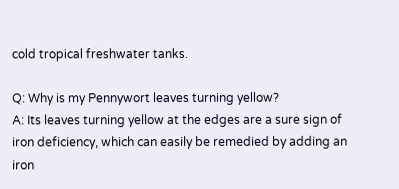cold tropical freshwater tanks.

Q: Why is my Pennywort leaves turning yellow?
A: Its leaves turning yellow at the edges are a sure sign of iron deficiency, which can easily be remedied by adding an iron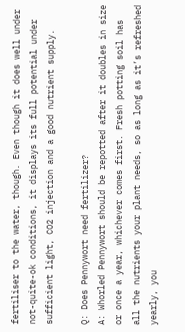fertiliser to the water, though. Even though it does well under not-quite-ok conditions, it displays its full potential under sufficient light, CO2 injection and a good nutrient supply.

Q: Does Pennywort need fertilizer?
A: Whorled Pennywort should be repotted after it doubles in size or once a year, whichever comes first. Fresh potting soil has all the nutrients your plant needs, so as long as it’s refreshed yearly, you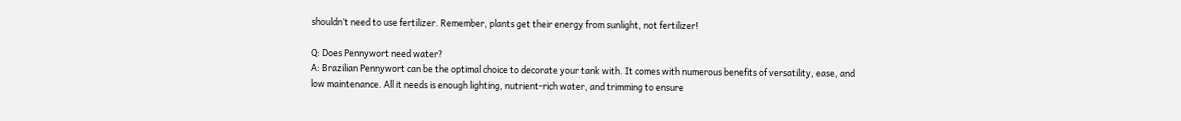shouldn’t need to use fertilizer. Remember, plants get their energy from sunlight, not fertilizer!

Q: Does Pennywort need water?
A: Brazilian Pennywort can be the optimal choice to decorate your tank with. It comes with numerous benefits of versatility, ease, and low maintenance. All it needs is enough lighting, nutrient-rich water, and trimming to ensure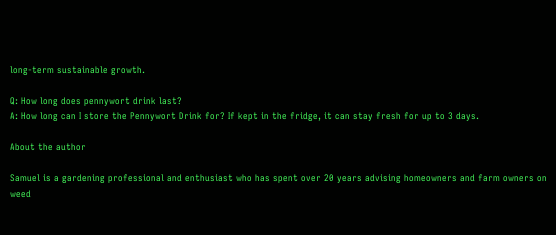long-term sustainable growth.

Q: How long does pennywort drink last?
A: How long can I store the Pennywort Drink for? If kept in the fridge, it can stay fresh for up to 3 days.

About the author

Samuel is a gardening professional and enthusiast who has spent over 20 years advising homeowners and farm owners on weed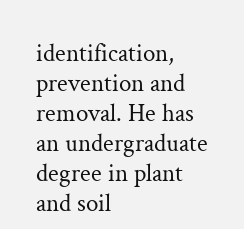identification, prevention and removal. He has an undergraduate degree in plant and soil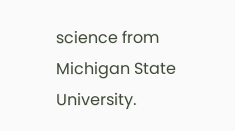science from Michigan State University.